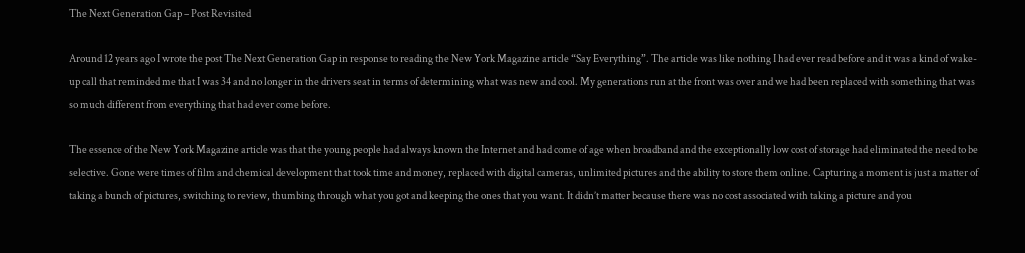The Next Generation Gap – Post Revisited

Around 12 years ago I wrote the post The Next Generation Gap in response to reading the New York Magazine article “Say Everything”. The article was like nothing I had ever read before and it was a kind of wake-up call that reminded me that I was 34 and no longer in the drivers seat in terms of determining what was new and cool. My generations run at the front was over and we had been replaced with something that was so much different from everything that had ever come before.

The essence of the New York Magazine article was that the young people had always known the Internet and had come of age when broadband and the exceptionally low cost of storage had eliminated the need to be selective. Gone were times of film and chemical development that took time and money, replaced with digital cameras, unlimited pictures and the ability to store them online. Capturing a moment is just a matter of taking a bunch of pictures, switching to review, thumbing through what you got and keeping the ones that you want. It didn’t matter because there was no cost associated with taking a picture and you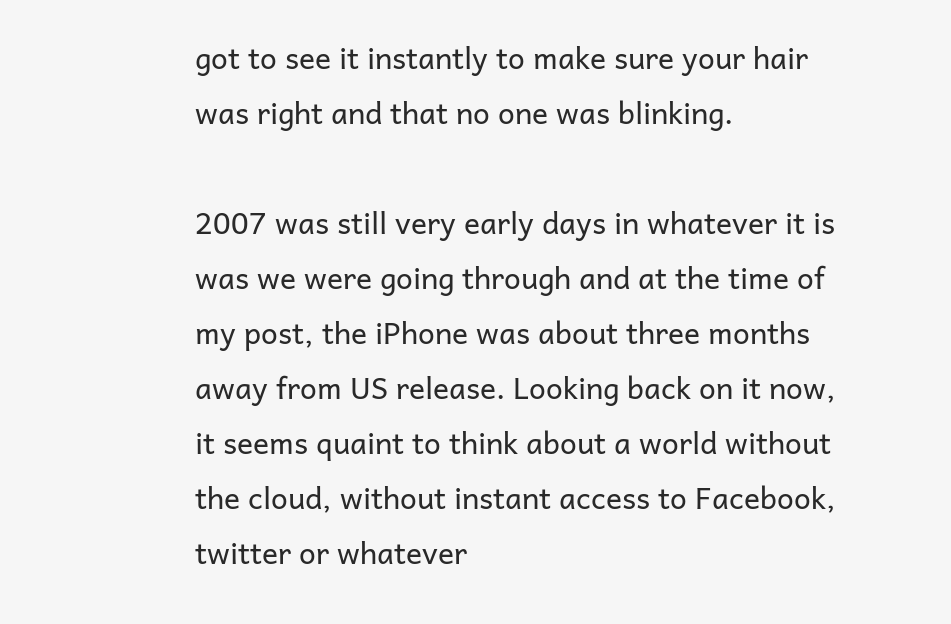got to see it instantly to make sure your hair was right and that no one was blinking.

2007 was still very early days in whatever it is was we were going through and at the time of my post, the iPhone was about three months away from US release. Looking back on it now, it seems quaint to think about a world without the cloud, without instant access to Facebook, twitter or whatever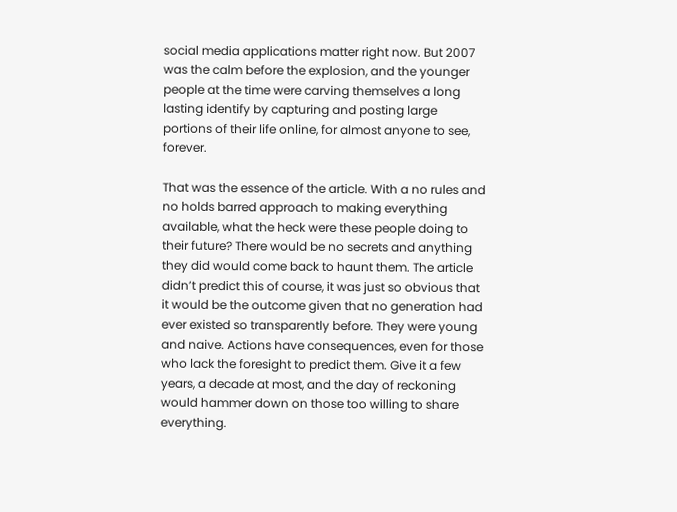social media applications matter right now. But 2007 was the calm before the explosion, and the younger people at the time were carving themselves a long lasting identify by capturing and posting large portions of their life online, for almost anyone to see, forever.

That was the essence of the article. With a no rules and no holds barred approach to making everything available, what the heck were these people doing to their future? There would be no secrets and anything they did would come back to haunt them. The article didn’t predict this of course, it was just so obvious that it would be the outcome given that no generation had ever existed so transparently before. They were young and naive. Actions have consequences, even for those who lack the foresight to predict them. Give it a few years, a decade at most, and the day of reckoning would hammer down on those too willing to share everything.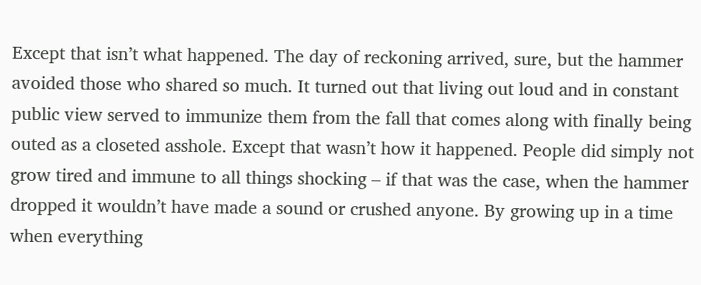Except that isn’t what happened. The day of reckoning arrived, sure, but the hammer avoided those who shared so much. It turned out that living out loud and in constant public view served to immunize them from the fall that comes along with finally being outed as a closeted asshole. Except that wasn’t how it happened. People did simply not grow tired and immune to all things shocking – if that was the case, when the hammer dropped it wouldn’t have made a sound or crushed anyone. By growing up in a time when everything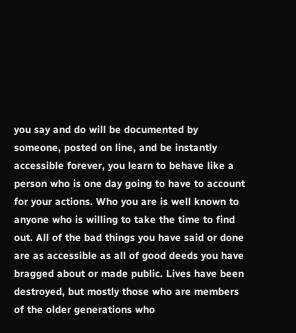you say and do will be documented by someone, posted on line, and be instantly accessible forever, you learn to behave like a person who is one day going to have to account for your actions. Who you are is well known to anyone who is willing to take the time to find out. All of the bad things you have said or done are as accessible as all of good deeds you have bragged about or made public. Lives have been destroyed, but mostly those who are members of the older generations who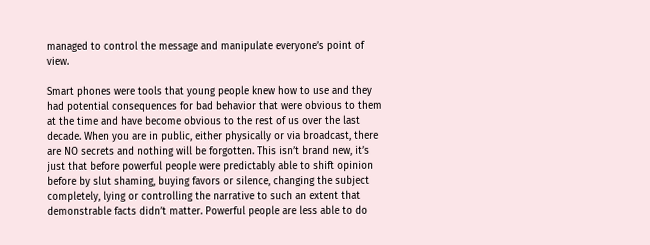managed to control the message and manipulate everyone’s point of view.

Smart phones were tools that young people knew how to use and they had potential consequences for bad behavior that were obvious to them at the time and have become obvious to the rest of us over the last decade. When you are in public, either physically or via broadcast, there are NO secrets and nothing will be forgotten. This isn’t brand new, it’s just that before powerful people were predictably able to shift opinion before by slut shaming, buying favors or silence, changing the subject completely, lying or controlling the narrative to such an extent that demonstrable facts didn’t matter. Powerful people are less able to do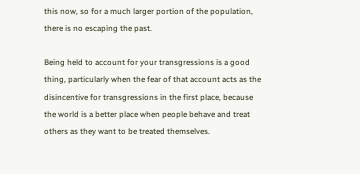this now, so for a much larger portion of the population, there is no escaping the past.

Being held to account for your transgressions is a good thing, particularly when the fear of that account acts as the disincentive for transgressions in the first place, because the world is a better place when people behave and treat others as they want to be treated themselves.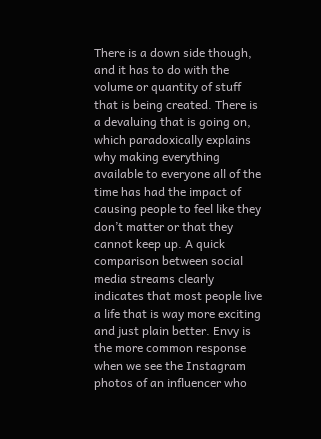There is a down side though, and it has to do with the volume or quantity of stuff that is being created. There is a devaluing that is going on, which paradoxically explains why making everything available to everyone all of the time has had the impact of causing people to feel like they don’t matter or that they cannot keep up. A quick comparison between social media streams clearly indicates that most people live a life that is way more exciting and just plain better. Envy is the more common response when we see the Instagram photos of an influencer who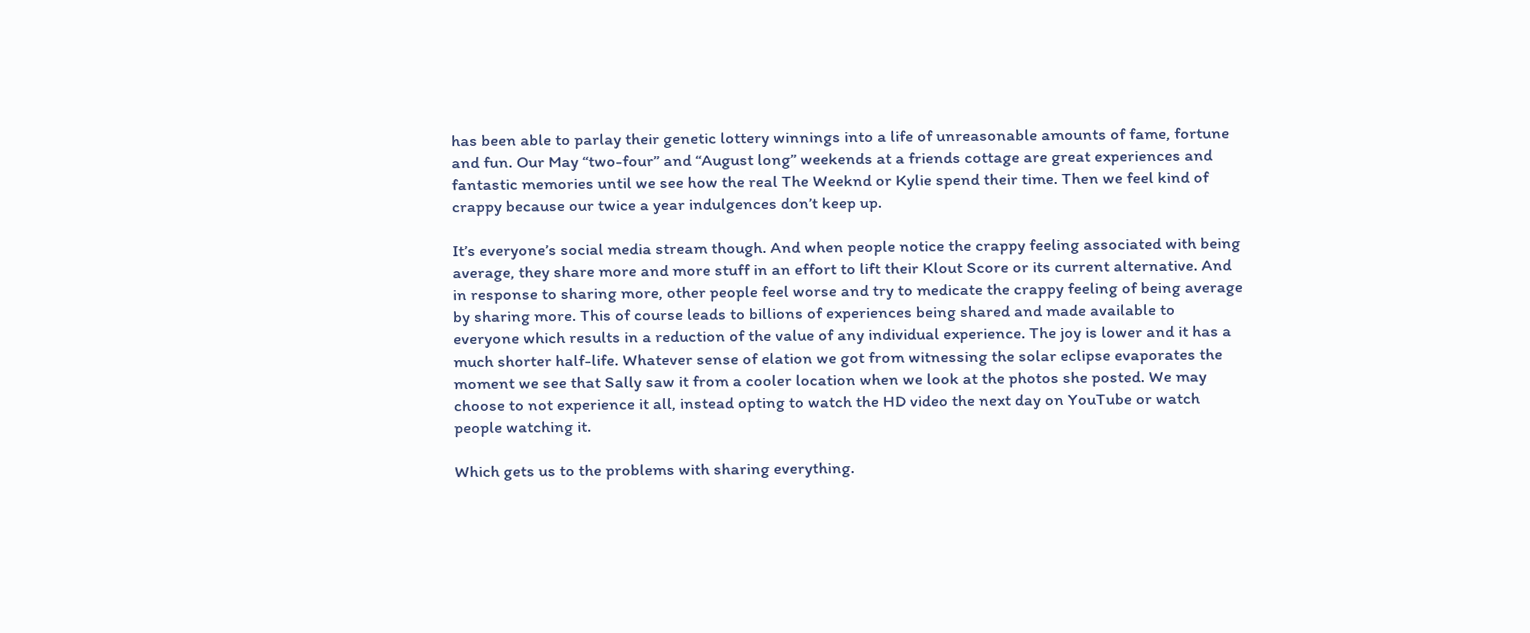has been able to parlay their genetic lottery winnings into a life of unreasonable amounts of fame, fortune and fun. Our May “two-four” and “August long” weekends at a friends cottage are great experiences and fantastic memories until we see how the real The Weeknd or Kylie spend their time. Then we feel kind of crappy because our twice a year indulgences don’t keep up.

It’s everyone’s social media stream though. And when people notice the crappy feeling associated with being average, they share more and more stuff in an effort to lift their Klout Score or its current alternative. And in response to sharing more, other people feel worse and try to medicate the crappy feeling of being average by sharing more. This of course leads to billions of experiences being shared and made available to everyone which results in a reduction of the value of any individual experience. The joy is lower and it has a much shorter half-life. Whatever sense of elation we got from witnessing the solar eclipse evaporates the moment we see that Sally saw it from a cooler location when we look at the photos she posted. We may choose to not experience it all, instead opting to watch the HD video the next day on YouTube or watch people watching it.

Which gets us to the problems with sharing everything.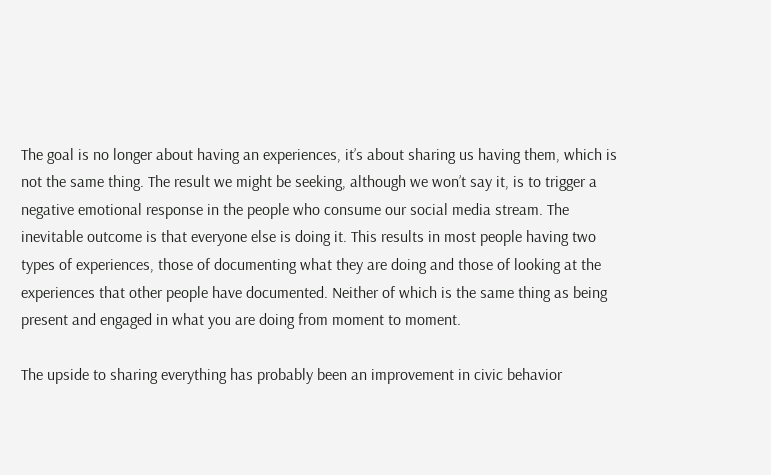The goal is no longer about having an experiences, it’s about sharing us having them, which is not the same thing. The result we might be seeking, although we won’t say it, is to trigger a negative emotional response in the people who consume our social media stream. The inevitable outcome is that everyone else is doing it. This results in most people having two types of experiences, those of documenting what they are doing and those of looking at the experiences that other people have documented. Neither of which is the same thing as being present and engaged in what you are doing from moment to moment.

The upside to sharing everything has probably been an improvement in civic behavior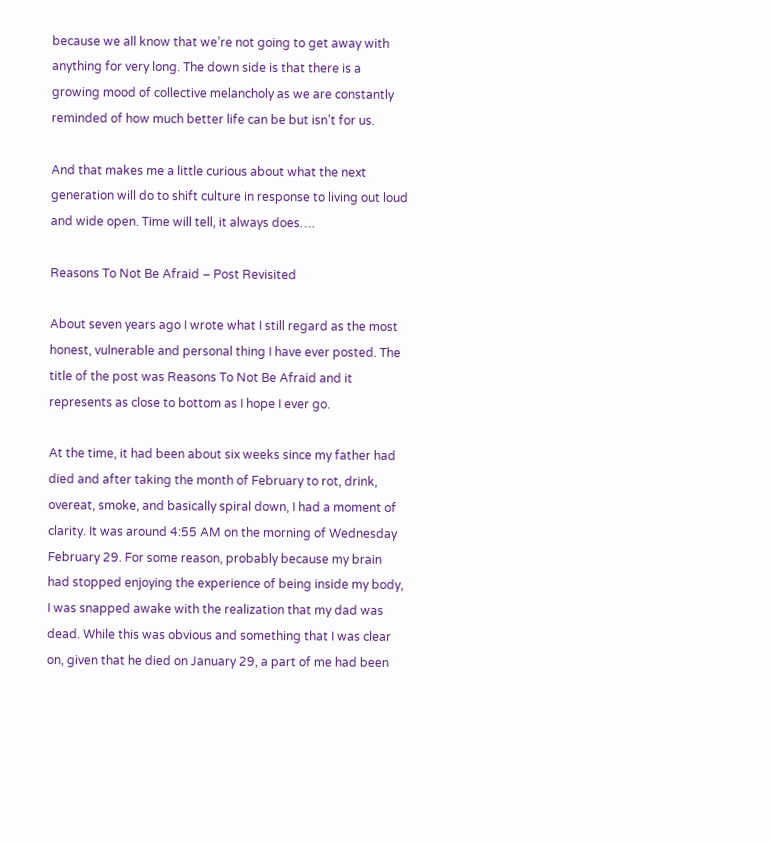because we all know that we’re not going to get away with anything for very long. The down side is that there is a growing mood of collective melancholy as we are constantly reminded of how much better life can be but isn’t for us.

And that makes me a little curious about what the next generation will do to shift culture in response to living out loud and wide open. Time will tell, it always does….

Reasons To Not Be Afraid – Post Revisited

About seven years ago I wrote what I still regard as the most honest, vulnerable and personal thing I have ever posted. The title of the post was Reasons To Not Be Afraid and it represents as close to bottom as I hope I ever go.

At the time, it had been about six weeks since my father had died and after taking the month of February to rot, drink, overeat, smoke, and basically spiral down, I had a moment of clarity. It was around 4:55 AM on the morning of Wednesday February 29. For some reason, probably because my brain had stopped enjoying the experience of being inside my body, I was snapped awake with the realization that my dad was dead. While this was obvious and something that I was clear on, given that he died on January 29, a part of me had been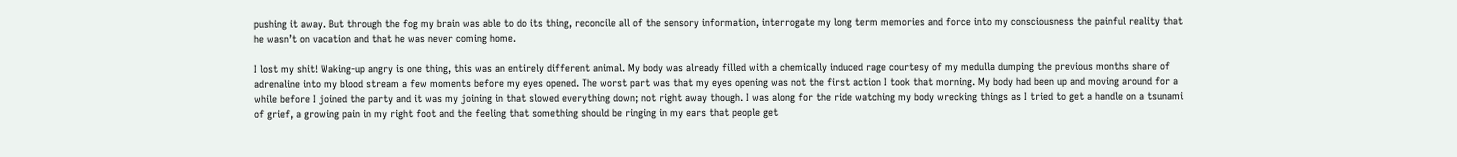pushing it away. But through the fog my brain was able to do its thing, reconcile all of the sensory information, interrogate my long term memories and force into my consciousness the painful reality that he wasn’t on vacation and that he was never coming home.

I lost my shit! Waking-up angry is one thing, this was an entirely different animal. My body was already filled with a chemically induced rage courtesy of my medulla dumping the previous months share of adrenaline into my blood stream a few moments before my eyes opened. The worst part was that my eyes opening was not the first action I took that morning. My body had been up and moving around for a while before I joined the party and it was my joining in that slowed everything down; not right away though. I was along for the ride watching my body wrecking things as I tried to get a handle on a tsunami of grief, a growing pain in my right foot and the feeling that something should be ringing in my ears that people get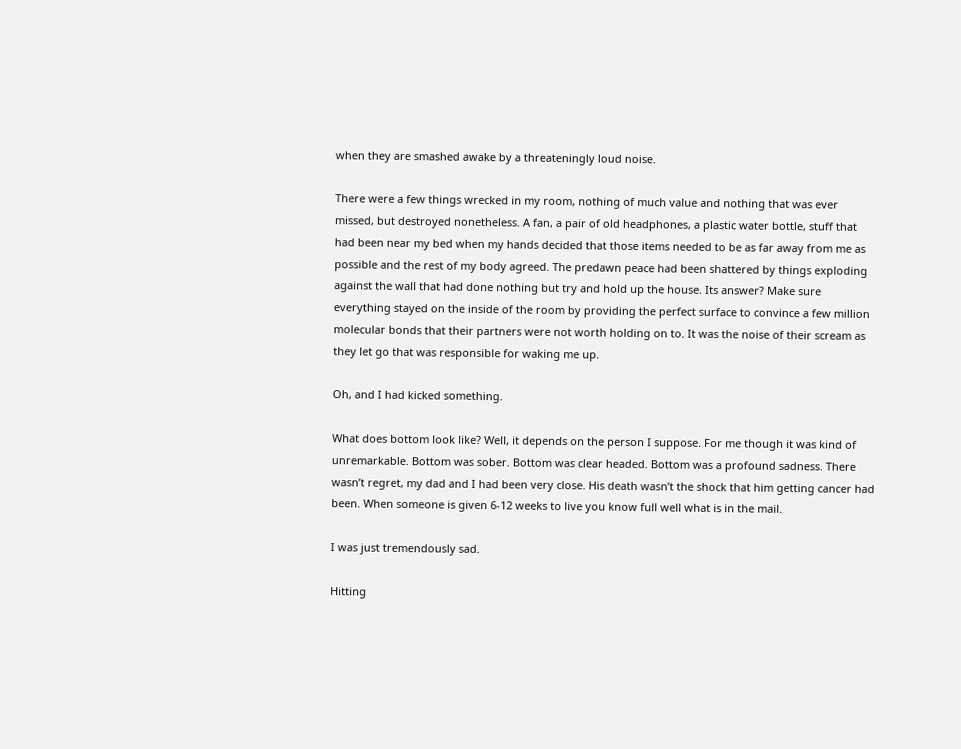when they are smashed awake by a threateningly loud noise.

There were a few things wrecked in my room, nothing of much value and nothing that was ever missed, but destroyed nonetheless. A fan, a pair of old headphones, a plastic water bottle, stuff that had been near my bed when my hands decided that those items needed to be as far away from me as possible and the rest of my body agreed. The predawn peace had been shattered by things exploding against the wall that had done nothing but try and hold up the house. Its answer? Make sure everything stayed on the inside of the room by providing the perfect surface to convince a few million molecular bonds that their partners were not worth holding on to. It was the noise of their scream as they let go that was responsible for waking me up.

Oh, and I had kicked something.

What does bottom look like? Well, it depends on the person I suppose. For me though it was kind of unremarkable. Bottom was sober. Bottom was clear headed. Bottom was a profound sadness. There wasn’t regret, my dad and I had been very close. His death wasn’t the shock that him getting cancer had been. When someone is given 6-12 weeks to live you know full well what is in the mail.

I was just tremendously sad.

Hitting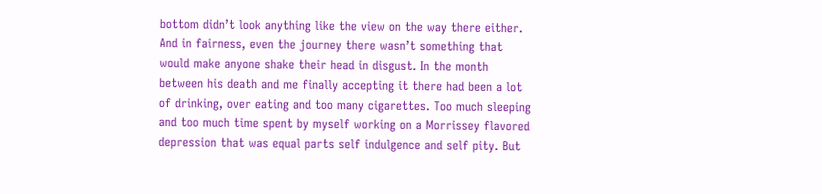bottom didn’t look anything like the view on the way there either. And in fairness, even the journey there wasn’t something that would make anyone shake their head in disgust. In the month between his death and me finally accepting it there had been a lot of drinking, over eating and too many cigarettes. Too much sleeping and too much time spent by myself working on a Morrissey flavored depression that was equal parts self indulgence and self pity. But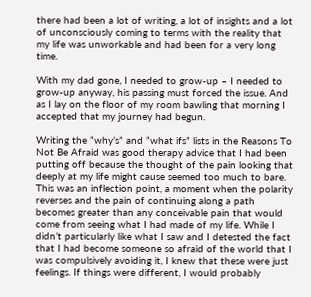there had been a lot of writing, a lot of insights and a lot of unconsciously coming to terms with the reality that my life was unworkable and had been for a very long time.

With my dad gone, I needed to grow-up – I needed to grow-up anyway, his passing must forced the issue. And as I lay on the floor of my room bawling that morning I accepted that my journey had begun.

Writing the “why’s” and “what ifs” lists in the Reasons To Not Be Afraid was good therapy advice that I had been putting off because the thought of the pain looking that deeply at my life might cause seemed too much to bare. This was an inflection point, a moment when the polarity reverses and the pain of continuing along a path becomes greater than any conceivable pain that would come from seeing what I had made of my life. While I didn’t particularly like what I saw and I detested the fact that I had become someone so afraid of the world that I was compulsively avoiding it, I knew that these were just feelings. If things were different, I would probably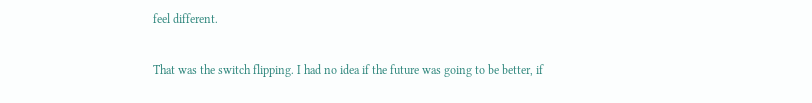feel different.

That was the switch flipping. I had no idea if the future was going to be better, if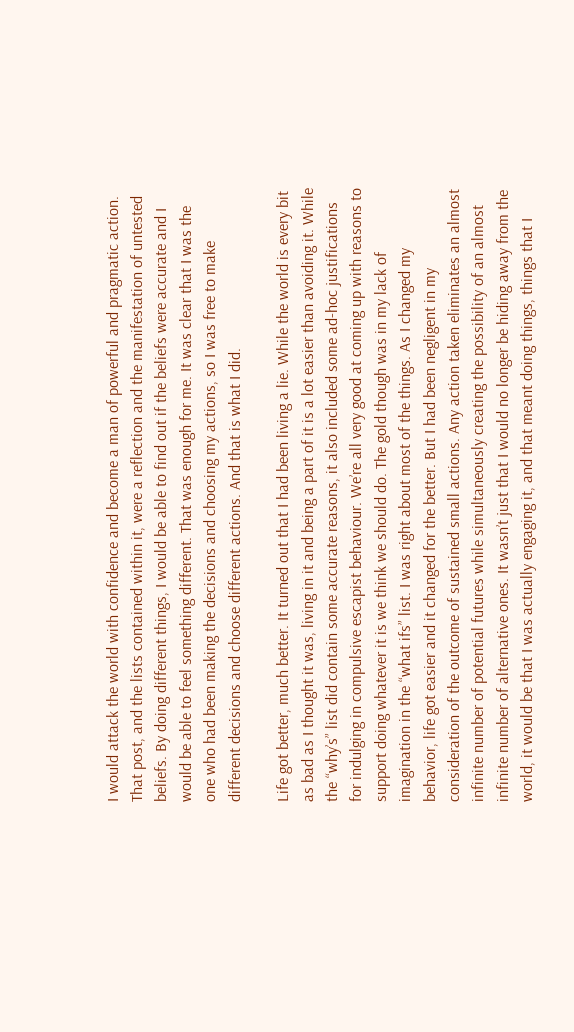I would attack the world with confidence and become a man of powerful and pragmatic action. That post, and the lists contained within it, were a reflection and the manifestation of untested beliefs. By doing different things, I would be able to find out if the beliefs were accurate and I would be able to feel something different. That was enough for me. It was clear that I was the one who had been making the decisions and choosing my actions, so I was free to make different decisions and choose different actions. And that is what I did.

Life got better, much better. It turned out that I had been living a lie. While the world is every bit as bad as I thought it was, living in it and being a part of it is a lot easier than avoiding it. While the “why’s” list did contain some accurate reasons, it also included some ad-hoc justifications for indulging in compulsive escapist behaviour. We’re all very good at coming up with reasons to support doing whatever it is we think we should do. The gold though was in my lack of imagination in the “what ifs” list. I was right about most of the things. As I changed my behavior, life got easier and it changed for the better. But I had been negligent in my consideration of the outcome of sustained small actions. Any action taken eliminates an almost infinite number of potential futures while simultaneously creating the possibility of an almost infinite number of alternative ones. It wasn’t just that I would no longer be hiding away from the world, it would be that I was actually engaging it, and that meant doing things, things that I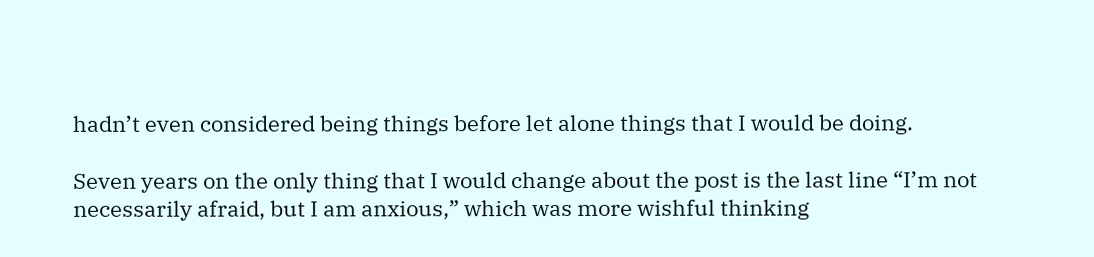hadn’t even considered being things before let alone things that I would be doing.

Seven years on the only thing that I would change about the post is the last line “I’m not necessarily afraid, but I am anxious,” which was more wishful thinking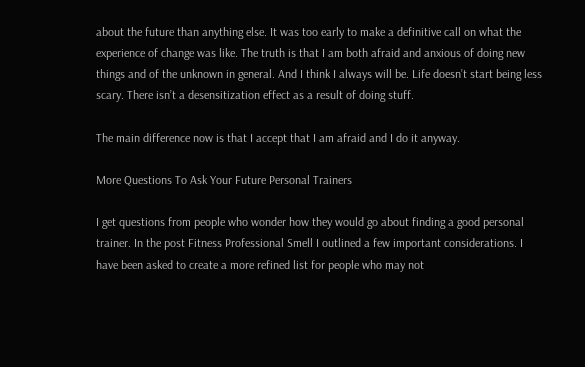about the future than anything else. It was too early to make a definitive call on what the experience of change was like. The truth is that I am both afraid and anxious of doing new things and of the unknown in general. And I think I always will be. Life doesn’t start being less scary. There isn’t a desensitization effect as a result of doing stuff.

The main difference now is that I accept that I am afraid and I do it anyway.

More Questions To Ask Your Future Personal Trainers

I get questions from people who wonder how they would go about finding a good personal trainer. In the post Fitness Professional Smell I outlined a few important considerations. I have been asked to create a more refined list for people who may not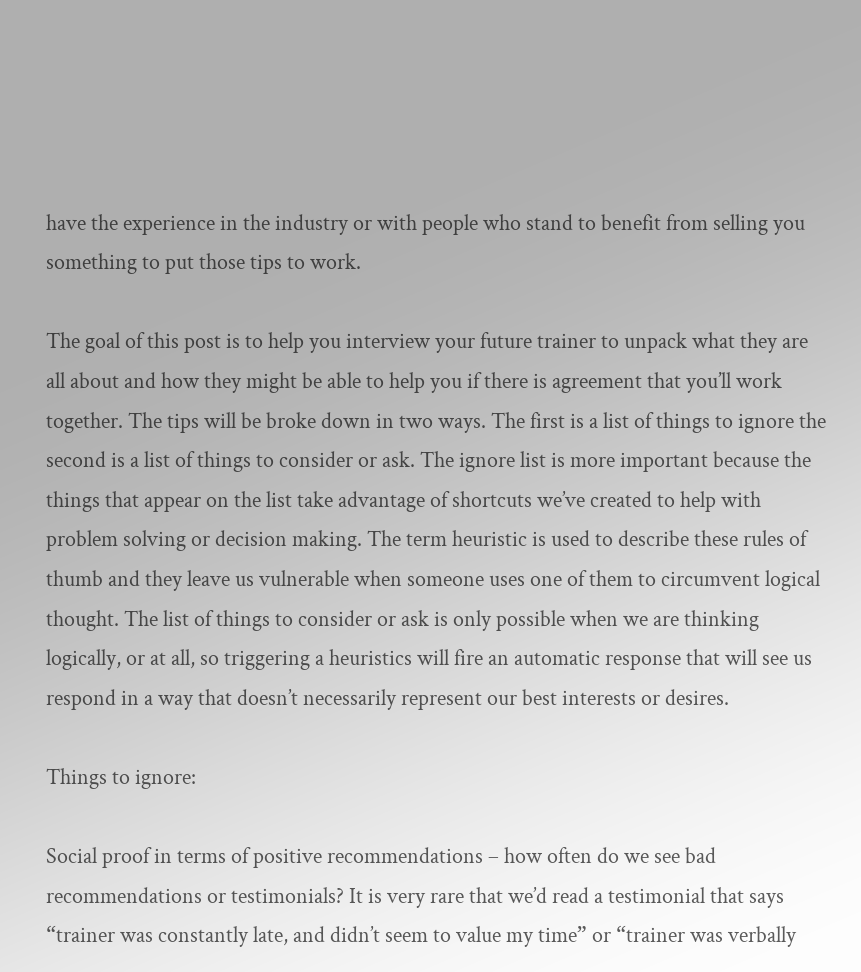have the experience in the industry or with people who stand to benefit from selling you something to put those tips to work.

The goal of this post is to help you interview your future trainer to unpack what they are all about and how they might be able to help you if there is agreement that you’ll work together. The tips will be broke down in two ways. The first is a list of things to ignore the second is a list of things to consider or ask. The ignore list is more important because the things that appear on the list take advantage of shortcuts we’ve created to help with problem solving or decision making. The term heuristic is used to describe these rules of thumb and they leave us vulnerable when someone uses one of them to circumvent logical thought. The list of things to consider or ask is only possible when we are thinking logically, or at all, so triggering a heuristics will fire an automatic response that will see us respond in a way that doesn’t necessarily represent our best interests or desires.

Things to ignore:

Social proof in terms of positive recommendations – how often do we see bad recommendations or testimonials? It is very rare that we’d read a testimonial that says “trainer was constantly late, and didn’t seem to value my time” or “trainer was verbally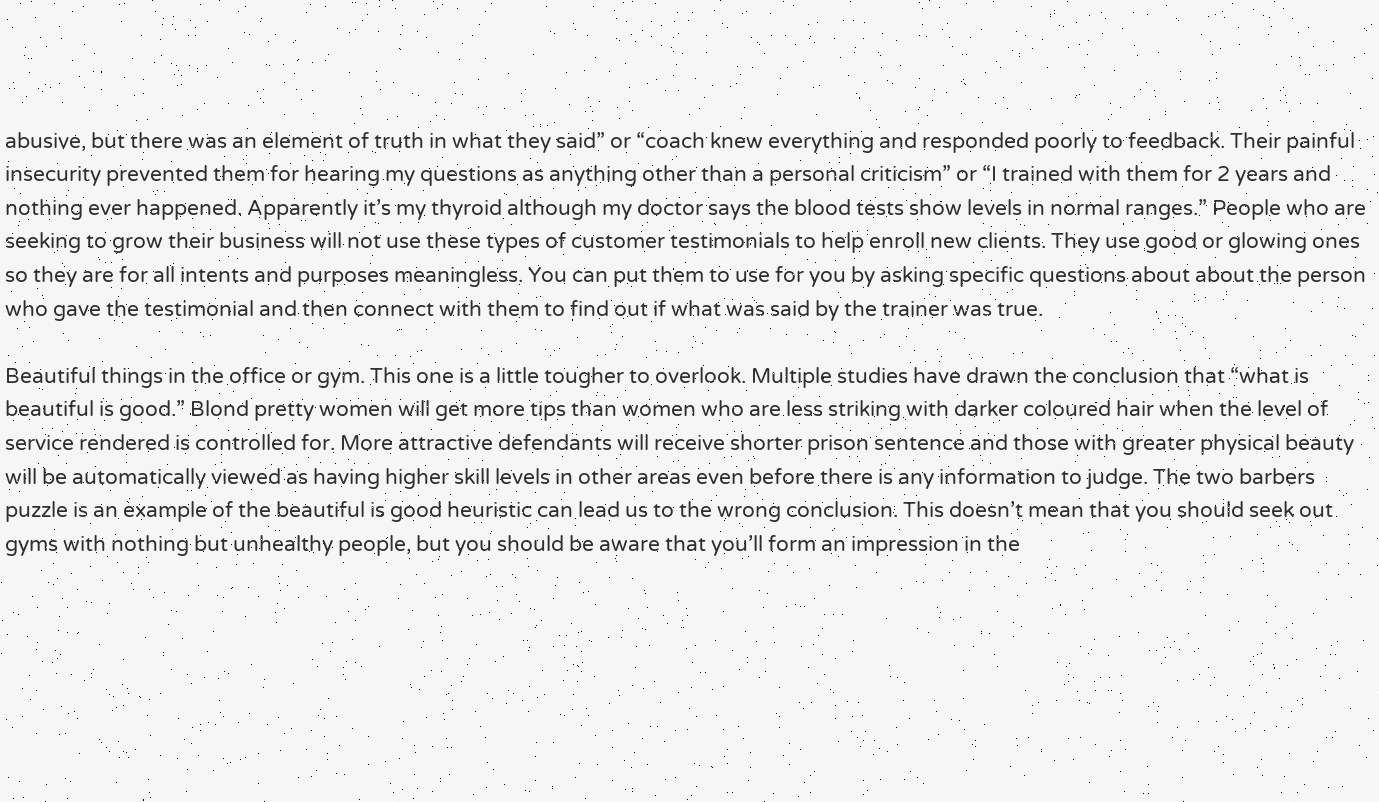abusive, but there was an element of truth in what they said” or “coach knew everything and responded poorly to feedback. Their painful insecurity prevented them for hearing my questions as anything other than a personal criticism” or “I trained with them for 2 years and nothing ever happened. Apparently it’s my thyroid although my doctor says the blood tests show levels in normal ranges.” People who are seeking to grow their business will not use these types of customer testimonials to help enroll new clients. They use good or glowing ones so they are for all intents and purposes meaningless. You can put them to use for you by asking specific questions about about the person who gave the testimonial and then connect with them to find out if what was said by the trainer was true.

Beautiful things in the office or gym. This one is a little tougher to overlook. Multiple studies have drawn the conclusion that “what is beautiful is good.” Blond pretty women will get more tips than women who are less striking with darker coloured hair when the level of service rendered is controlled for. More attractive defendants will receive shorter prison sentence and those with greater physical beauty will be automatically viewed as having higher skill levels in other areas even before there is any information to judge. The two barbers puzzle is an example of the beautiful is good heuristic can lead us to the wrong conclusion. This doesn’t mean that you should seek out gyms with nothing but unhealthy people, but you should be aware that you’ll form an impression in the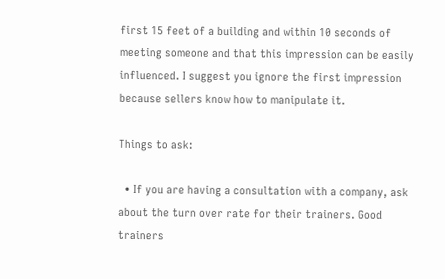first 15 feet of a building and within 10 seconds of meeting someone and that this impression can be easily influenced. I suggest you ignore the first impression because sellers know how to manipulate it.

Things to ask:

  • If you are having a consultation with a company, ask about the turn over rate for their trainers. Good trainers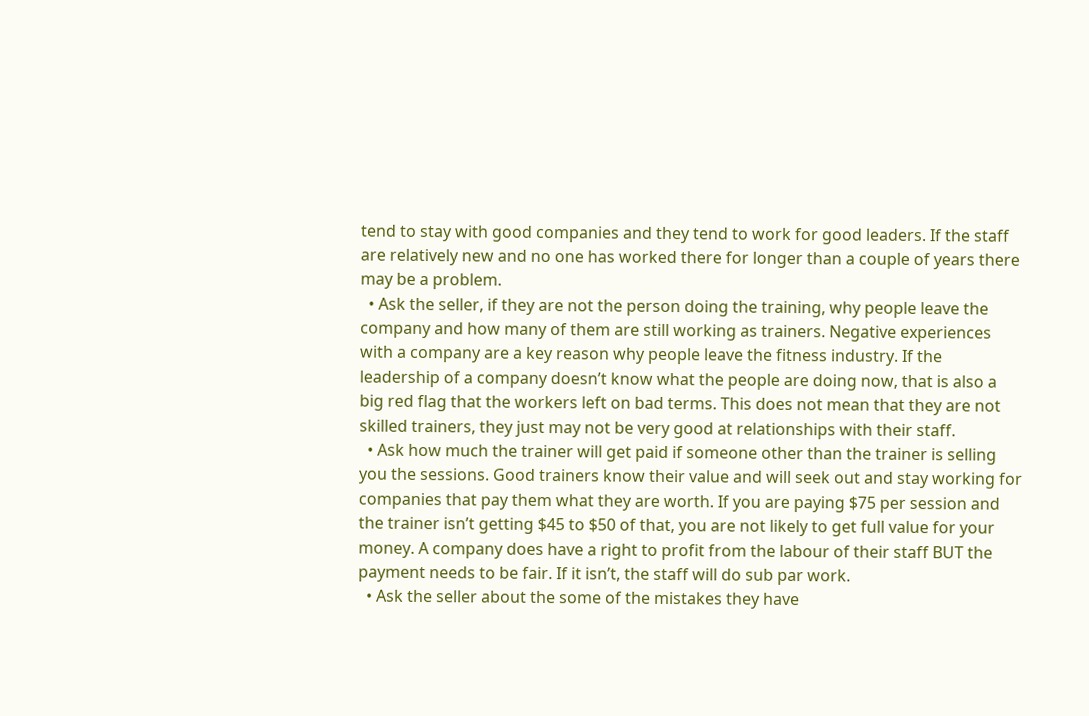tend to stay with good companies and they tend to work for good leaders. If the staff are relatively new and no one has worked there for longer than a couple of years there may be a problem.
  • Ask the seller, if they are not the person doing the training, why people leave the company and how many of them are still working as trainers. Negative experiences with a company are a key reason why people leave the fitness industry. If the leadership of a company doesn’t know what the people are doing now, that is also a big red flag that the workers left on bad terms. This does not mean that they are not skilled trainers, they just may not be very good at relationships with their staff.
  • Ask how much the trainer will get paid if someone other than the trainer is selling you the sessions. Good trainers know their value and will seek out and stay working for companies that pay them what they are worth. If you are paying $75 per session and the trainer isn’t getting $45 to $50 of that, you are not likely to get full value for your money. A company does have a right to profit from the labour of their staff BUT the payment needs to be fair. If it isn’t, the staff will do sub par work.
  • Ask the seller about the some of the mistakes they have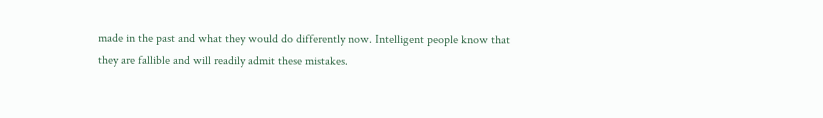made in the past and what they would do differently now. Intelligent people know that they are fallible and will readily admit these mistakes.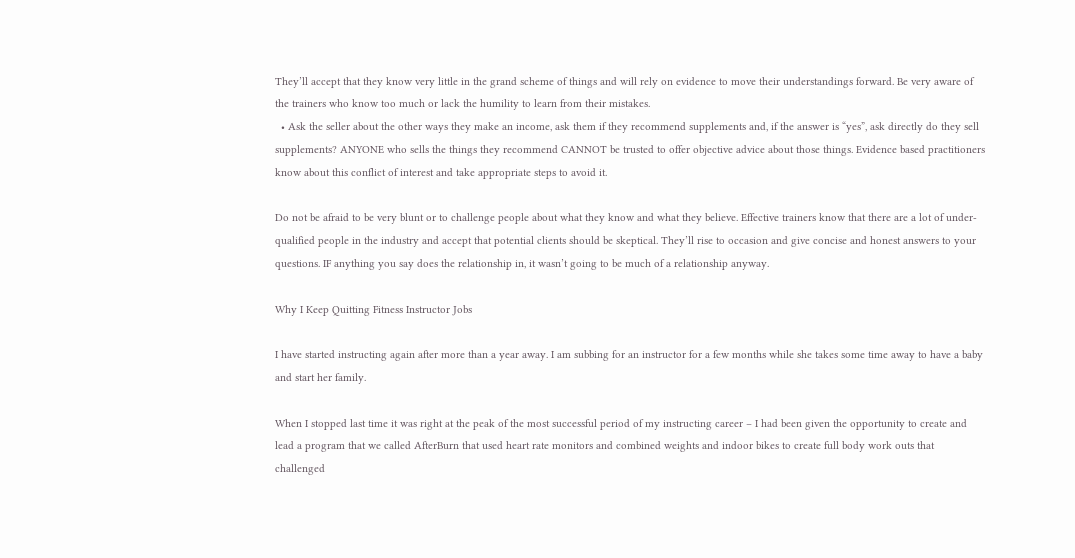They’ll accept that they know very little in the grand scheme of things and will rely on evidence to move their understandings forward. Be very aware of the trainers who know too much or lack the humility to learn from their mistakes.
  • Ask the seller about the other ways they make an income, ask them if they recommend supplements and, if the answer is “yes”, ask directly do they sell supplements? ANYONE who sells the things they recommend CANNOT be trusted to offer objective advice about those things. Evidence based practitioners know about this conflict of interest and take appropriate steps to avoid it.

Do not be afraid to be very blunt or to challenge people about what they know and what they believe. Effective trainers know that there are a lot of under-qualified people in the industry and accept that potential clients should be skeptical. They’ll rise to occasion and give concise and honest answers to your questions. IF anything you say does the relationship in, it wasn’t going to be much of a relationship anyway.

Why I Keep Quitting Fitness Instructor Jobs

I have started instructing again after more than a year away. I am subbing for an instructor for a few months while she takes some time away to have a baby and start her family.

When I stopped last time it was right at the peak of the most successful period of my instructing career – I had been given the opportunity to create and lead a program that we called AfterBurn that used heart rate monitors and combined weights and indoor bikes to create full body work outs that challenged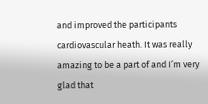and improved the participants cardiovascular heath. It was really amazing to be a part of and I’m very glad that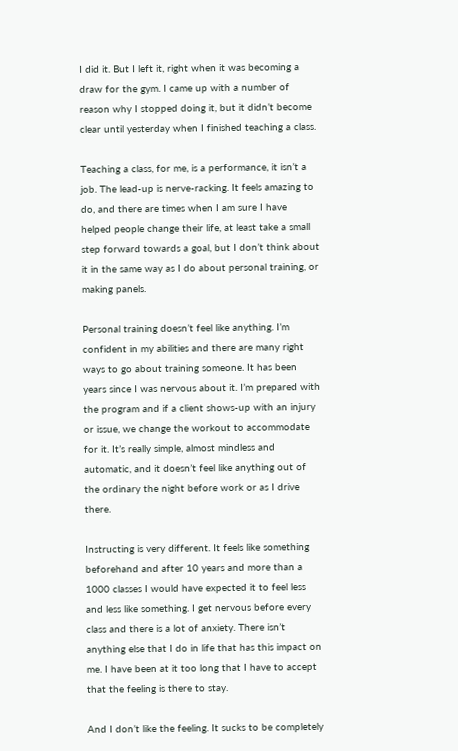I did it. But I left it, right when it was becoming a draw for the gym. I came up with a number of reason why I stopped doing it, but it didn’t become clear until yesterday when I finished teaching a class.

Teaching a class, for me, is a performance, it isn’t a job. The lead-up is nerve-racking. It feels amazing to do, and there are times when I am sure I have helped people change their life, at least take a small step forward towards a goal, but I don’t think about it in the same way as I do about personal training, or making panels.

Personal training doesn’t feel like anything. I’m confident in my abilities and there are many right ways to go about training someone. It has been years since I was nervous about it. I’m prepared with the program and if a client shows-up with an injury or issue, we change the workout to accommodate for it. It’s really simple, almost mindless and automatic, and it doesn’t feel like anything out of the ordinary the night before work or as I drive there.

Instructing is very different. It feels like something beforehand and after 10 years and more than a 1000 classes I would have expected it to feel less and less like something. I get nervous before every class and there is a lot of anxiety. There isn’t anything else that I do in life that has this impact on me. I have been at it too long that I have to accept that the feeling is there to stay.

And I don’t like the feeling. It sucks to be completely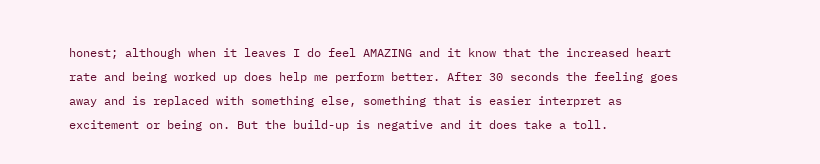honest; although when it leaves I do feel AMAZING and it know that the increased heart rate and being worked up does help me perform better. After 30 seconds the feeling goes away and is replaced with something else, something that is easier interpret as excitement or being on. But the build-up is negative and it does take a toll.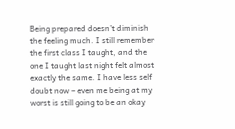Being prepared doesn’t diminish the feeling much. I still remember the first class I taught, and the one I taught last night felt almost exactly the same. I have less self doubt now – even me being at my worst is still going to be an okay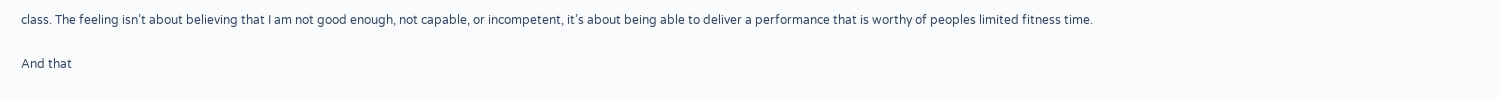class. The feeling isn’t about believing that I am not good enough, not capable, or incompetent, it’s about being able to deliver a performance that is worthy of peoples limited fitness time.

And that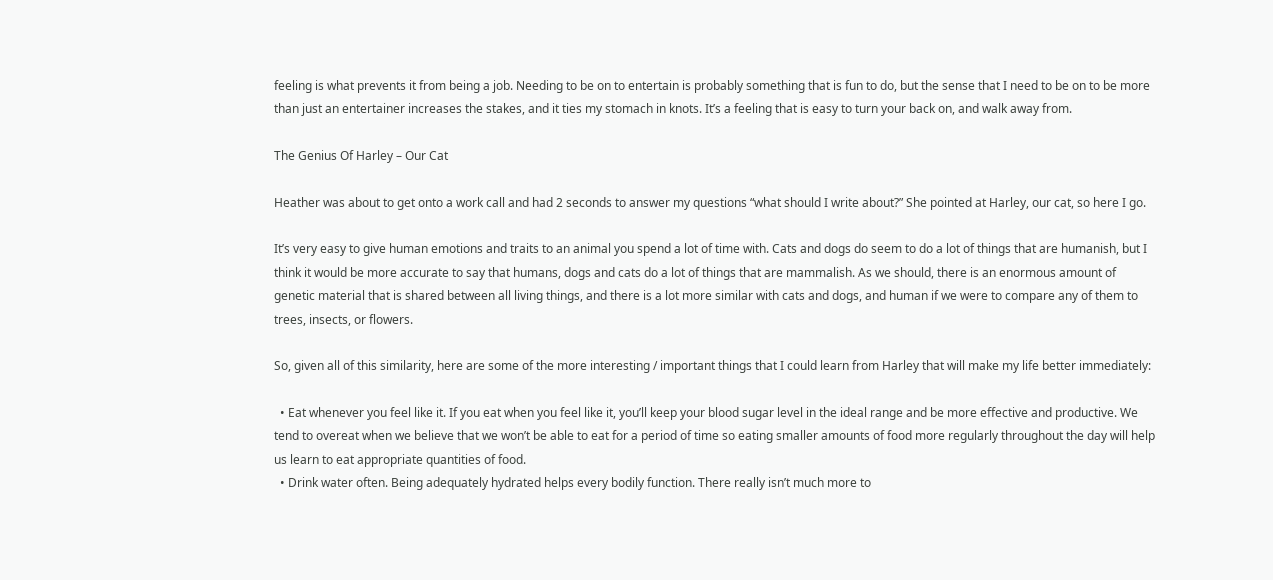feeling is what prevents it from being a job. Needing to be on to entertain is probably something that is fun to do, but the sense that I need to be on to be more than just an entertainer increases the stakes, and it ties my stomach in knots. It’s a feeling that is easy to turn your back on, and walk away from.

The Genius Of Harley – Our Cat

Heather was about to get onto a work call and had 2 seconds to answer my questions “what should I write about?” She pointed at Harley, our cat, so here I go.

It’s very easy to give human emotions and traits to an animal you spend a lot of time with. Cats and dogs do seem to do a lot of things that are humanish, but I think it would be more accurate to say that humans, dogs and cats do a lot of things that are mammalish. As we should, there is an enormous amount of genetic material that is shared between all living things, and there is a lot more similar with cats and dogs, and human if we were to compare any of them to trees, insects, or flowers.

So, given all of this similarity, here are some of the more interesting / important things that I could learn from Harley that will make my life better immediately:

  • Eat whenever you feel like it. If you eat when you feel like it, you’ll keep your blood sugar level in the ideal range and be more effective and productive. We tend to overeat when we believe that we won’t be able to eat for a period of time so eating smaller amounts of food more regularly throughout the day will help us learn to eat appropriate quantities of food.
  • Drink water often. Being adequately hydrated helps every bodily function. There really isn’t much more to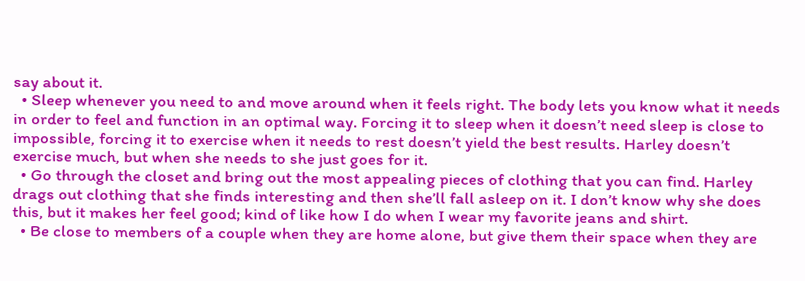say about it.
  • Sleep whenever you need to and move around when it feels right. The body lets you know what it needs in order to feel and function in an optimal way. Forcing it to sleep when it doesn’t need sleep is close to impossible, forcing it to exercise when it needs to rest doesn’t yield the best results. Harley doesn’t exercise much, but when she needs to she just goes for it.
  • Go through the closet and bring out the most appealing pieces of clothing that you can find. Harley drags out clothing that she finds interesting and then she’ll fall asleep on it. I don’t know why she does this, but it makes her feel good; kind of like how I do when I wear my favorite jeans and shirt.
  • Be close to members of a couple when they are home alone, but give them their space when they are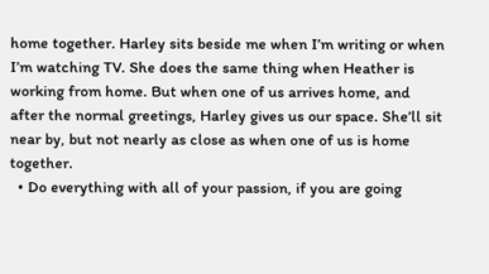home together. Harley sits beside me when I’m writing or when I’m watching TV. She does the same thing when Heather is working from home. But when one of us arrives home, and after the normal greetings, Harley gives us our space. She’ll sit near by, but not nearly as close as when one of us is home together.
  • Do everything with all of your passion, if you are going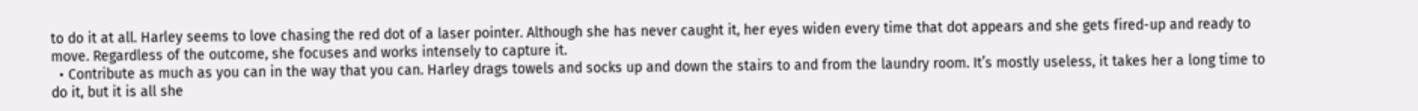to do it at all. Harley seems to love chasing the red dot of a laser pointer. Although she has never caught it, her eyes widen every time that dot appears and she gets fired-up and ready to move. Regardless of the outcome, she focuses and works intensely to capture it.
  • Contribute as much as you can in the way that you can. Harley drags towels and socks up and down the stairs to and from the laundry room. It’s mostly useless, it takes her a long time to do it, but it is all she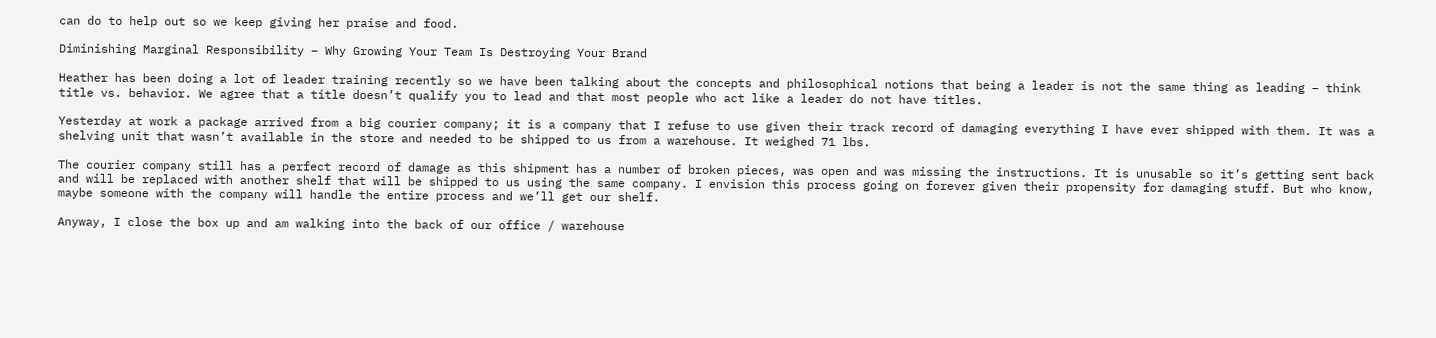can do to help out so we keep giving her praise and food.

Diminishing Marginal Responsibility – Why Growing Your Team Is Destroying Your Brand

Heather has been doing a lot of leader training recently so we have been talking about the concepts and philosophical notions that being a leader is not the same thing as leading – think title vs. behavior. We agree that a title doesn’t qualify you to lead and that most people who act like a leader do not have titles.

Yesterday at work a package arrived from a big courier company; it is a company that I refuse to use given their track record of damaging everything I have ever shipped with them. It was a shelving unit that wasn’t available in the store and needed to be shipped to us from a warehouse. It weighed 71 lbs.

The courier company still has a perfect record of damage as this shipment has a number of broken pieces, was open and was missing the instructions. It is unusable so it’s getting sent back and will be replaced with another shelf that will be shipped to us using the same company. I envision this process going on forever given their propensity for damaging stuff. But who know, maybe someone with the company will handle the entire process and we’ll get our shelf.

Anyway, I close the box up and am walking into the back of our office / warehouse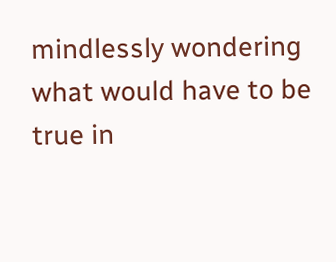mindlessly wondering what would have to be true in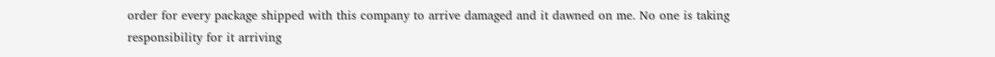order for every package shipped with this company to arrive damaged and it dawned on me. No one is taking responsibility for it arriving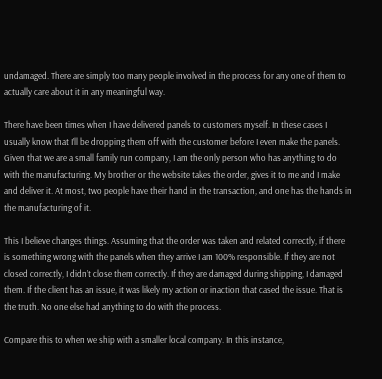undamaged. There are simply too many people involved in the process for any one of them to actually care about it in any meaningful way.

There have been times when I have delivered panels to customers myself. In these cases I usually know that I’ll be dropping them off with the customer before I even make the panels. Given that we are a small family run company, I am the only person who has anything to do with the manufacturing. My brother or the website takes the order, gives it to me and I make and deliver it. At most, two people have their hand in the transaction, and one has the hands in the manufacturing of it.

This I believe changes things. Assuming that the order was taken and related correctly, if there is something wrong with the panels when they arrive I am 100% responsible. If they are not closed correctly, I didn’t close them correctly. If they are damaged during shipping, I damaged them. If the client has an issue, it was likely my action or inaction that cased the issue. That is the truth. No one else had anything to do with the process.

Compare this to when we ship with a smaller local company. In this instance,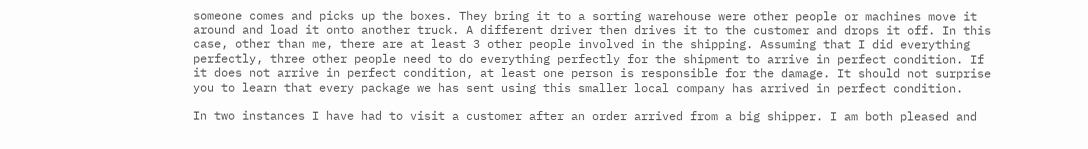someone comes and picks up the boxes. They bring it to a sorting warehouse were other people or machines move it around and load it onto another truck. A different driver then drives it to the customer and drops it off. In this case, other than me, there are at least 3 other people involved in the shipping. Assuming that I did everything perfectly, three other people need to do everything perfectly for the shipment to arrive in perfect condition. If it does not arrive in perfect condition, at least one person is responsible for the damage. It should not surprise you to learn that every package we has sent using this smaller local company has arrived in perfect condition.

In two instances I have had to visit a customer after an order arrived from a big shipper. I am both pleased and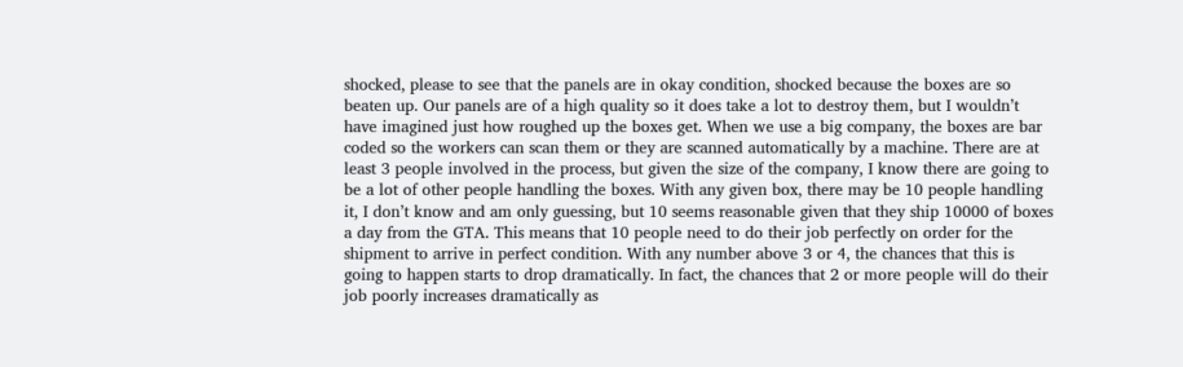shocked, please to see that the panels are in okay condition, shocked because the boxes are so beaten up. Our panels are of a high quality so it does take a lot to destroy them, but I wouldn’t have imagined just how roughed up the boxes get. When we use a big company, the boxes are bar coded so the workers can scan them or they are scanned automatically by a machine. There are at least 3 people involved in the process, but given the size of the company, I know there are going to be a lot of other people handling the boxes. With any given box, there may be 10 people handling it, I don’t know and am only guessing, but 10 seems reasonable given that they ship 10000 of boxes a day from the GTA. This means that 10 people need to do their job perfectly on order for the shipment to arrive in perfect condition. With any number above 3 or 4, the chances that this is going to happen starts to drop dramatically. In fact, the chances that 2 or more people will do their job poorly increases dramatically as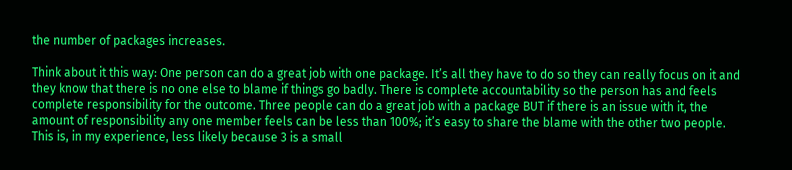the number of packages increases.

Think about it this way: One person can do a great job with one package. It’s all they have to do so they can really focus on it and they know that there is no one else to blame if things go badly. There is complete accountability so the person has and feels complete responsibility for the outcome. Three people can do a great job with a package BUT if there is an issue with it, the amount of responsibility any one member feels can be less than 100%; it’s easy to share the blame with the other two people. This is, in my experience, less likely because 3 is a small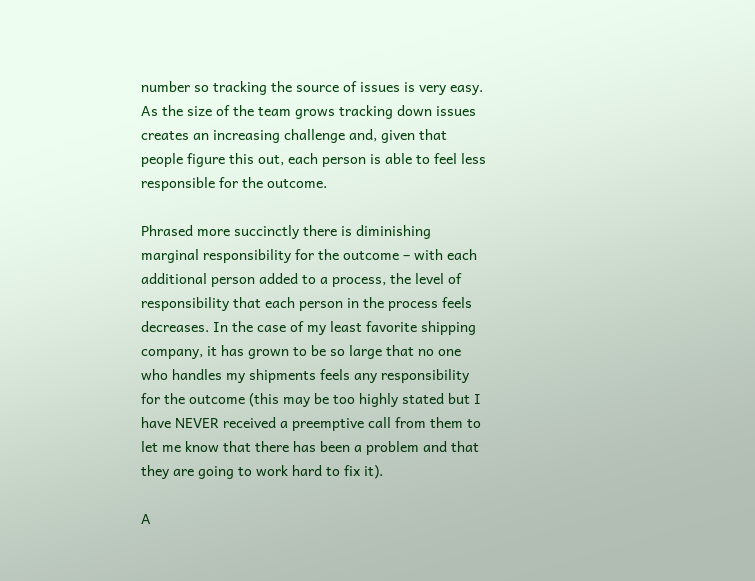number so tracking the source of issues is very easy. As the size of the team grows tracking down issues creates an increasing challenge and, given that people figure this out, each person is able to feel less responsible for the outcome.

Phrased more succinctly there is diminishing marginal responsibility for the outcome – with each additional person added to a process, the level of responsibility that each person in the process feels decreases. In the case of my least favorite shipping company, it has grown to be so large that no one who handles my shipments feels any responsibility for the outcome (this may be too highly stated but I have NEVER received a preemptive call from them to let me know that there has been a problem and that they are going to work hard to fix it).

A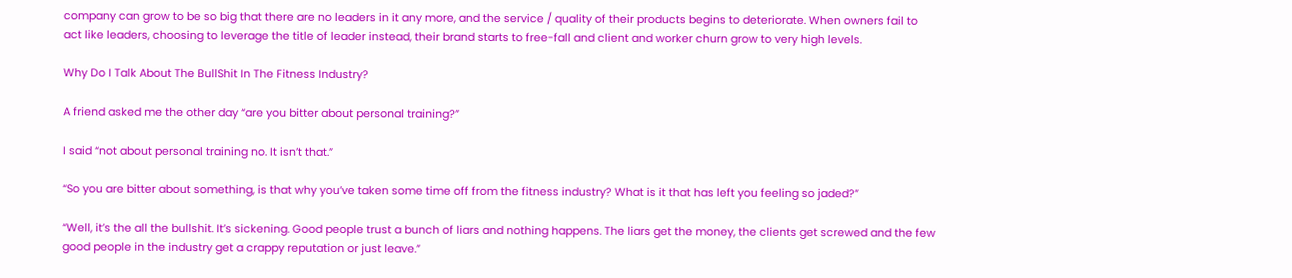company can grow to be so big that there are no leaders in it any more, and the service / quality of their products begins to deteriorate. When owners fail to act like leaders, choosing to leverage the title of leader instead, their brand starts to free-fall and client and worker churn grow to very high levels.

Why Do I Talk About The BullShit In The Fitness Industry?

A friend asked me the other day “are you bitter about personal training?”

I said “not about personal training no. It isn’t that.”

“So you are bitter about something, is that why you’ve taken some time off from the fitness industry? What is it that has left you feeling so jaded?”

“Well, it’s the all the bullshit. It’s sickening. Good people trust a bunch of liars and nothing happens. The liars get the money, the clients get screwed and the few good people in the industry get a crappy reputation or just leave.”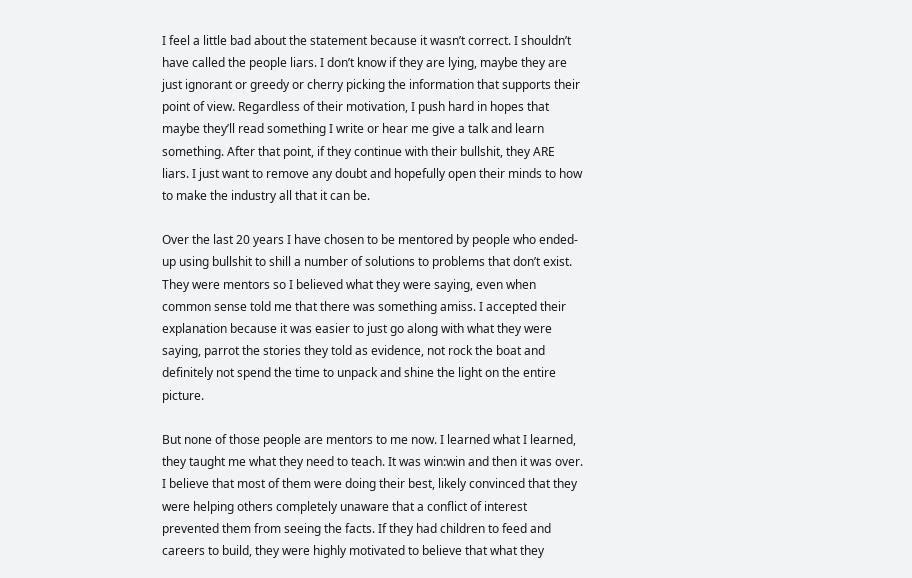I feel a little bad about the statement because it wasn’t correct. I shouldn’t have called the people liars. I don’t know if they are lying, maybe they are just ignorant or greedy or cherry picking the information that supports their point of view. Regardless of their motivation, I push hard in hopes that maybe they’ll read something I write or hear me give a talk and learn something. After that point, if they continue with their bullshit, they ARE liars. I just want to remove any doubt and hopefully open their minds to how to make the industry all that it can be.

Over the last 20 years I have chosen to be mentored by people who ended-up using bullshit to shill a number of solutions to problems that don’t exist. They were mentors so I believed what they were saying, even when common sense told me that there was something amiss. I accepted their explanation because it was easier to just go along with what they were saying, parrot the stories they told as evidence, not rock the boat and definitely not spend the time to unpack and shine the light on the entire picture.

But none of those people are mentors to me now. I learned what I learned, they taught me what they need to teach. It was win:win and then it was over. I believe that most of them were doing their best, likely convinced that they were helping others completely unaware that a conflict of interest prevented them from seeing the facts. If they had children to feed and careers to build, they were highly motivated to believe that what they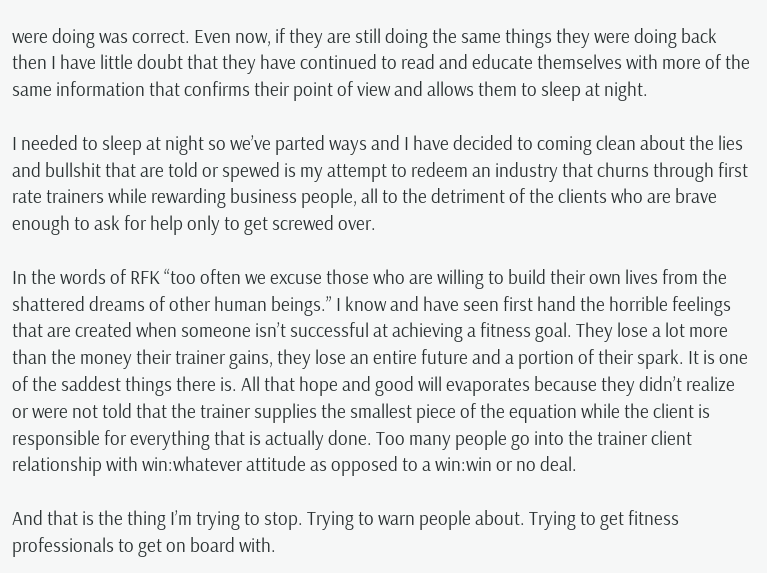were doing was correct. Even now, if they are still doing the same things they were doing back then I have little doubt that they have continued to read and educate themselves with more of the same information that confirms their point of view and allows them to sleep at night.

I needed to sleep at night so we’ve parted ways and I have decided to coming clean about the lies and bullshit that are told or spewed is my attempt to redeem an industry that churns through first rate trainers while rewarding business people, all to the detriment of the clients who are brave enough to ask for help only to get screwed over.

In the words of RFK “too often we excuse those who are willing to build their own lives from the shattered dreams of other human beings.” I know and have seen first hand the horrible feelings that are created when someone isn’t successful at achieving a fitness goal. They lose a lot more than the money their trainer gains, they lose an entire future and a portion of their spark. It is one of the saddest things there is. All that hope and good will evaporates because they didn’t realize or were not told that the trainer supplies the smallest piece of the equation while the client is responsible for everything that is actually done. Too many people go into the trainer client relationship with win:whatever attitude as opposed to a win:win or no deal.

And that is the thing I’m trying to stop. Trying to warn people about. Trying to get fitness professionals to get on board with.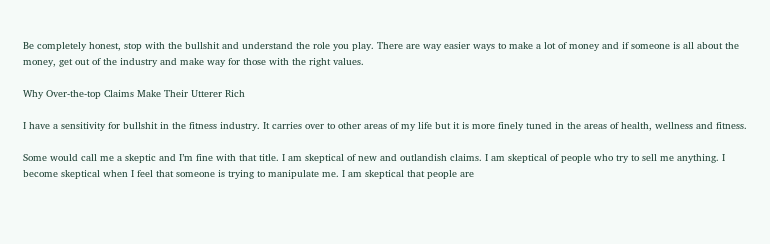Be completely honest, stop with the bullshit and understand the role you play. There are way easier ways to make a lot of money and if someone is all about the money, get out of the industry and make way for those with the right values.

Why Over-the-top Claims Make Their Utterer Rich

I have a sensitivity for bullshit in the fitness industry. It carries over to other areas of my life but it is more finely tuned in the areas of health, wellness and fitness.

Some would call me a skeptic and I’m fine with that title. I am skeptical of new and outlandish claims. I am skeptical of people who try to sell me anything. I become skeptical when I feel that someone is trying to manipulate me. I am skeptical that people are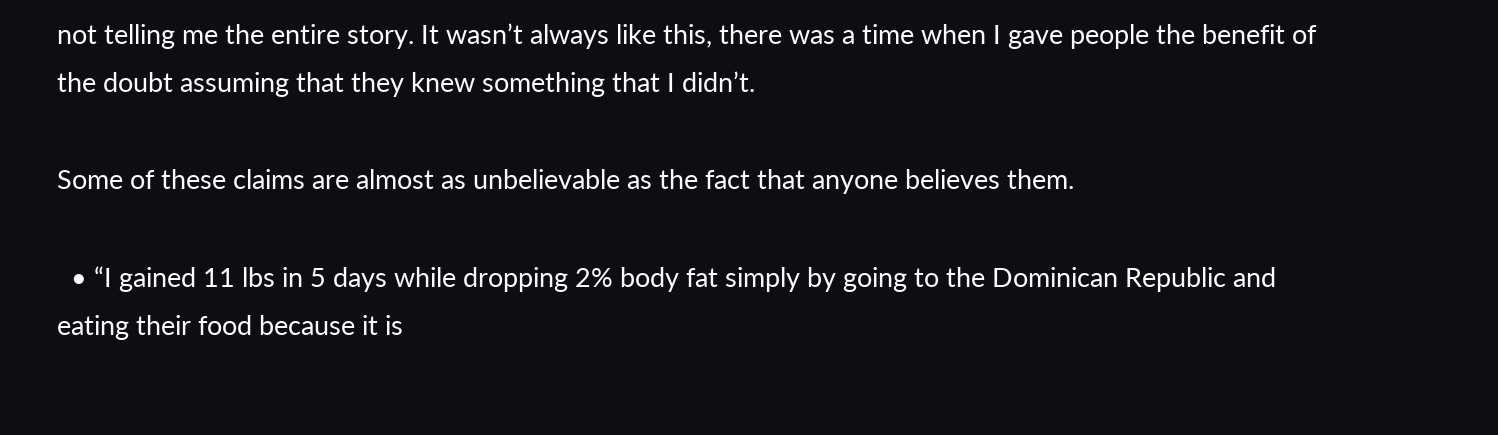not telling me the entire story. It wasn’t always like this, there was a time when I gave people the benefit of the doubt assuming that they knew something that I didn’t.

Some of these claims are almost as unbelievable as the fact that anyone believes them.

  • “I gained 11 lbs in 5 days while dropping 2% body fat simply by going to the Dominican Republic and eating their food because it is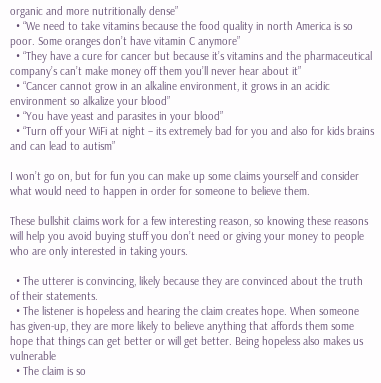organic and more nutritionally dense”
  • “We need to take vitamins because the food quality in north America is so poor. Some oranges don’t have vitamin C anymore”
  • “They have a cure for cancer but because it’s vitamins and the pharmaceutical company’s can’t make money off them you’ll never hear about it”
  • “Cancer cannot grow in an alkaline environment, it grows in an acidic environment so alkalize your blood”
  • “You have yeast and parasites in your blood”
  • “Turn off your WiFi at night – its extremely bad for you and also for kids brains and can lead to autism”

I won’t go on, but for fun you can make up some claims yourself and consider what would need to happen in order for someone to believe them.

These bullshit claims work for a few interesting reason, so knowing these reasons will help you avoid buying stuff you don’t need or giving your money to people who are only interested in taking yours.

  • The utterer is convincing, likely because they are convinced about the truth of their statements.
  • The listener is hopeless and hearing the claim creates hope. When someone has given-up, they are more likely to believe anything that affords them some hope that things can get better or will get better. Being hopeless also makes us vulnerable
  • The claim is so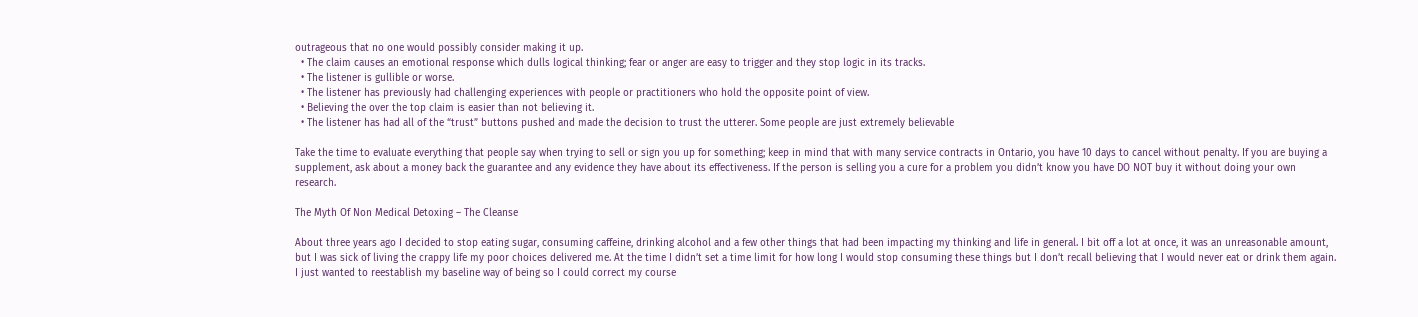outrageous that no one would possibly consider making it up.
  • The claim causes an emotional response which dulls logical thinking; fear or anger are easy to trigger and they stop logic in its tracks.
  • The listener is gullible or worse.
  • The listener has previously had challenging experiences with people or practitioners who hold the opposite point of view.
  • Believing the over the top claim is easier than not believing it.
  • The listener has had all of the “trust” buttons pushed and made the decision to trust the utterer. Some people are just extremely believable

Take the time to evaluate everything that people say when trying to sell or sign you up for something; keep in mind that with many service contracts in Ontario, you have 10 days to cancel without penalty. If you are buying a supplement, ask about a money back the guarantee and any evidence they have about its effectiveness. If the person is selling you a cure for a problem you didn’t know you have DO NOT buy it without doing your own research.

The Myth Of Non Medical Detoxing – The Cleanse

About three years ago I decided to stop eating sugar, consuming caffeine, drinking alcohol and a few other things that had been impacting my thinking and life in general. I bit off a lot at once, it was an unreasonable amount, but I was sick of living the crappy life my poor choices delivered me. At the time I didn’t set a time limit for how long I would stop consuming these things but I don’t recall believing that I would never eat or drink them again. I just wanted to reestablish my baseline way of being so I could correct my course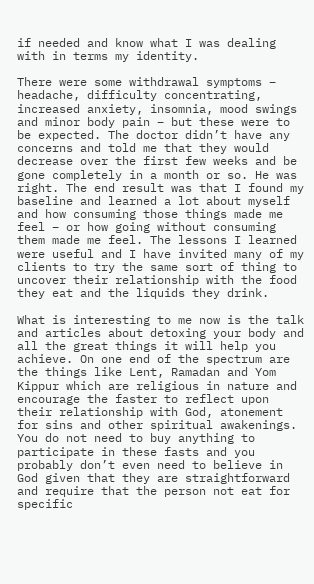if needed and know what I was dealing with in terms my identity.

There were some withdrawal symptoms – headache, difficulty concentrating, increased anxiety, insomnia, mood swings and minor body pain – but these were to be expected. The doctor didn’t have any concerns and told me that they would decrease over the first few weeks and be gone completely in a month or so. He was right. The end result was that I found my baseline and learned a lot about myself and how consuming those things made me feel – or how going without consuming them made me feel. The lessons I learned were useful and I have invited many of my clients to try the same sort of thing to uncover their relationship with the food they eat and the liquids they drink.

What is interesting to me now is the talk and articles about detoxing your body and all the great things it will help you achieve. On one end of the spectrum are the things like Lent, Ramadan and Yom Kippur which are religious in nature and encourage the faster to reflect upon their relationship with God, atonement for sins and other spiritual awakenings. You do not need to buy anything to participate in these fasts and you probably don’t even need to believe in God given that they are straightforward and require that the person not eat for specific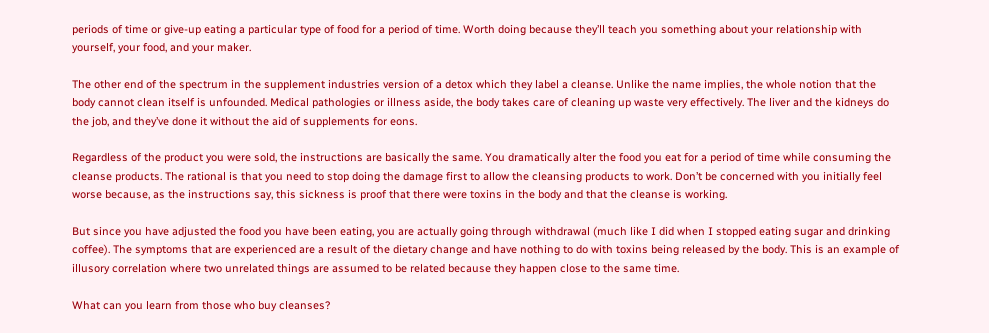periods of time or give-up eating a particular type of food for a period of time. Worth doing because they’ll teach you something about your relationship with yourself, your food, and your maker.

The other end of the spectrum in the supplement industries version of a detox which they label a cleanse. Unlike the name implies, the whole notion that the body cannot clean itself is unfounded. Medical pathologies or illness aside, the body takes care of cleaning up waste very effectively. The liver and the kidneys do the job, and they’ve done it without the aid of supplements for eons.

Regardless of the product you were sold, the instructions are basically the same. You dramatically alter the food you eat for a period of time while consuming the cleanse products. The rational is that you need to stop doing the damage first to allow the cleansing products to work. Don’t be concerned with you initially feel worse because, as the instructions say, this sickness is proof that there were toxins in the body and that the cleanse is working.

But since you have adjusted the food you have been eating, you are actually going through withdrawal (much like I did when I stopped eating sugar and drinking coffee). The symptoms that are experienced are a result of the dietary change and have nothing to do with toxins being released by the body. This is an example of illusory correlation where two unrelated things are assumed to be related because they happen close to the same time.

What can you learn from those who buy cleanses?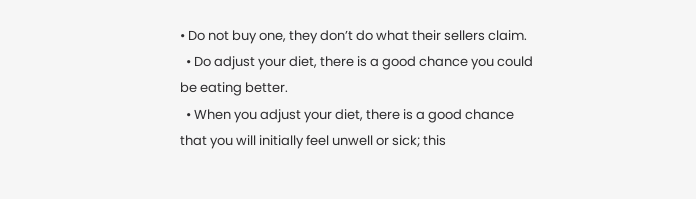• Do not buy one, they don’t do what their sellers claim.
  • Do adjust your diet, there is a good chance you could be eating better.
  • When you adjust your diet, there is a good chance that you will initially feel unwell or sick; this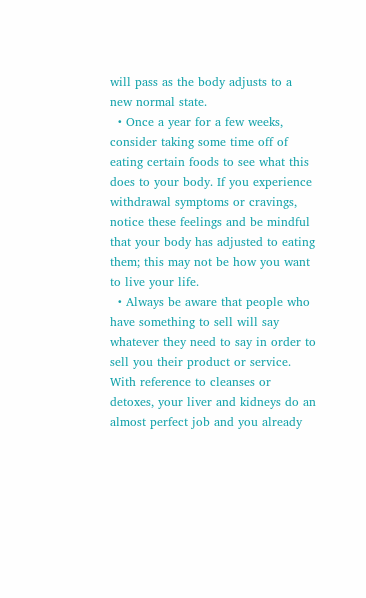will pass as the body adjusts to a new normal state.
  • Once a year for a few weeks, consider taking some time off of eating certain foods to see what this does to your body. If you experience withdrawal symptoms or cravings, notice these feelings and be mindful that your body has adjusted to eating them; this may not be how you want to live your life.
  • Always be aware that people who have something to sell will say whatever they need to say in order to sell you their product or service. With reference to cleanses or detoxes, your liver and kidneys do an almost perfect job and you already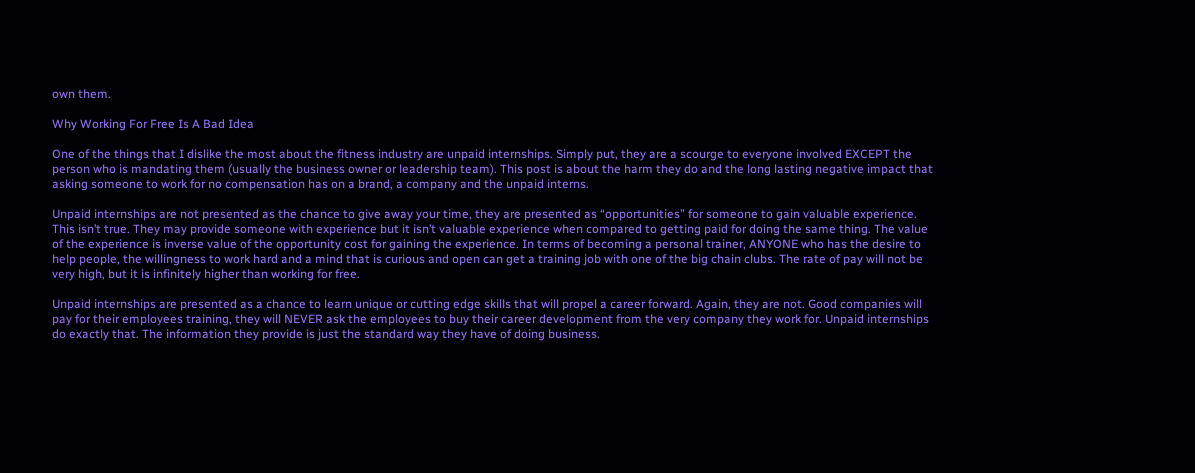own them.

Why Working For Free Is A Bad Idea

One of the things that I dislike the most about the fitness industry are unpaid internships. Simply put, they are a scourge to everyone involved EXCEPT the person who is mandating them (usually the business owner or leadership team). This post is about the harm they do and the long lasting negative impact that asking someone to work for no compensation has on a brand, a company and the unpaid interns.

Unpaid internships are not presented as the chance to give away your time, they are presented as “opportunities” for someone to gain valuable experience. This isn’t true. They may provide someone with experience but it isn’t valuable experience when compared to getting paid for doing the same thing. The value of the experience is inverse value of the opportunity cost for gaining the experience. In terms of becoming a personal trainer, ANYONE who has the desire to help people, the willingness to work hard and a mind that is curious and open can get a training job with one of the big chain clubs. The rate of pay will not be very high, but it is infinitely higher than working for free.

Unpaid internships are presented as a chance to learn unique or cutting edge skills that will propel a career forward. Again, they are not. Good companies will pay for their employees training, they will NEVER ask the employees to buy their career development from the very company they work for. Unpaid internships do exactly that. The information they provide is just the standard way they have of doing business.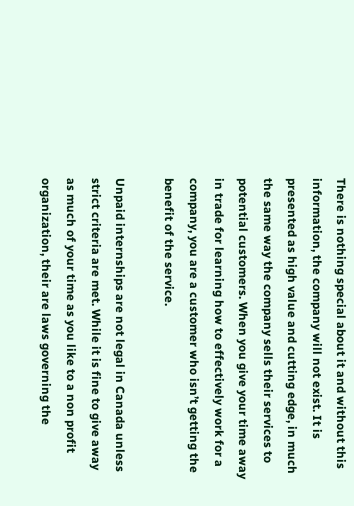There is nothing special about it and without this information, the company will not exist. It is presented as high value and cutting edge, in much the same way the company sells their services to potential customers. When you give your time away in trade for learning how to effectively work for a company, you are a customer who isn’t getting the benefit of the service.

Unpaid internships are not legal in Canada unless strict criteria are met. While it is fine to give away as much of your time as you like to a non profit organization, their are laws governing the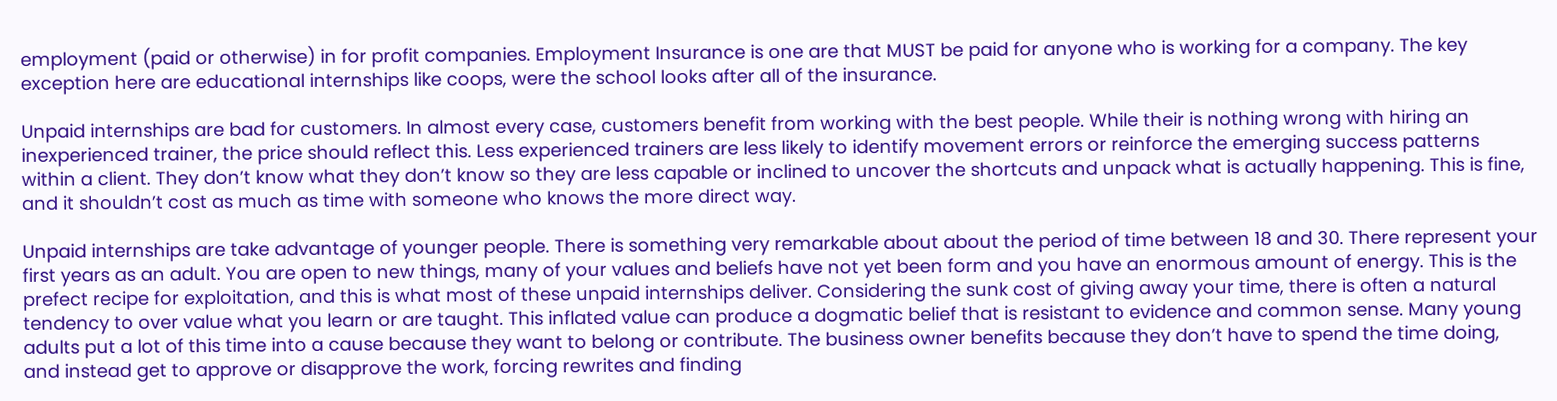employment (paid or otherwise) in for profit companies. Employment Insurance is one are that MUST be paid for anyone who is working for a company. The key exception here are educational internships like coops, were the school looks after all of the insurance.

Unpaid internships are bad for customers. In almost every case, customers benefit from working with the best people. While their is nothing wrong with hiring an inexperienced trainer, the price should reflect this. Less experienced trainers are less likely to identify movement errors or reinforce the emerging success patterns within a client. They don’t know what they don’t know so they are less capable or inclined to uncover the shortcuts and unpack what is actually happening. This is fine, and it shouldn’t cost as much as time with someone who knows the more direct way.

Unpaid internships are take advantage of younger people. There is something very remarkable about about the period of time between 18 and 30. There represent your first years as an adult. You are open to new things, many of your values and beliefs have not yet been form and you have an enormous amount of energy. This is the prefect recipe for exploitation, and this is what most of these unpaid internships deliver. Considering the sunk cost of giving away your time, there is often a natural tendency to over value what you learn or are taught. This inflated value can produce a dogmatic belief that is resistant to evidence and common sense. Many young adults put a lot of this time into a cause because they want to belong or contribute. The business owner benefits because they don’t have to spend the time doing, and instead get to approve or disapprove the work, forcing rewrites and finding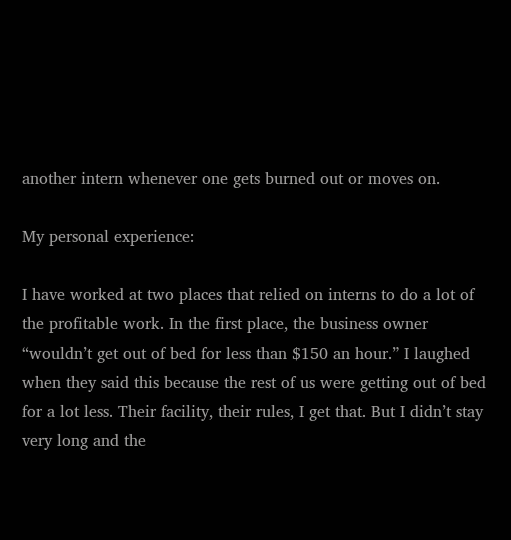another intern whenever one gets burned out or moves on.

My personal experience:

I have worked at two places that relied on interns to do a lot of the profitable work. In the first place, the business owner “wouldn’t get out of bed for less than $150 an hour.” I laughed when they said this because the rest of us were getting out of bed for a lot less. Their facility, their rules, I get that. But I didn’t stay very long and the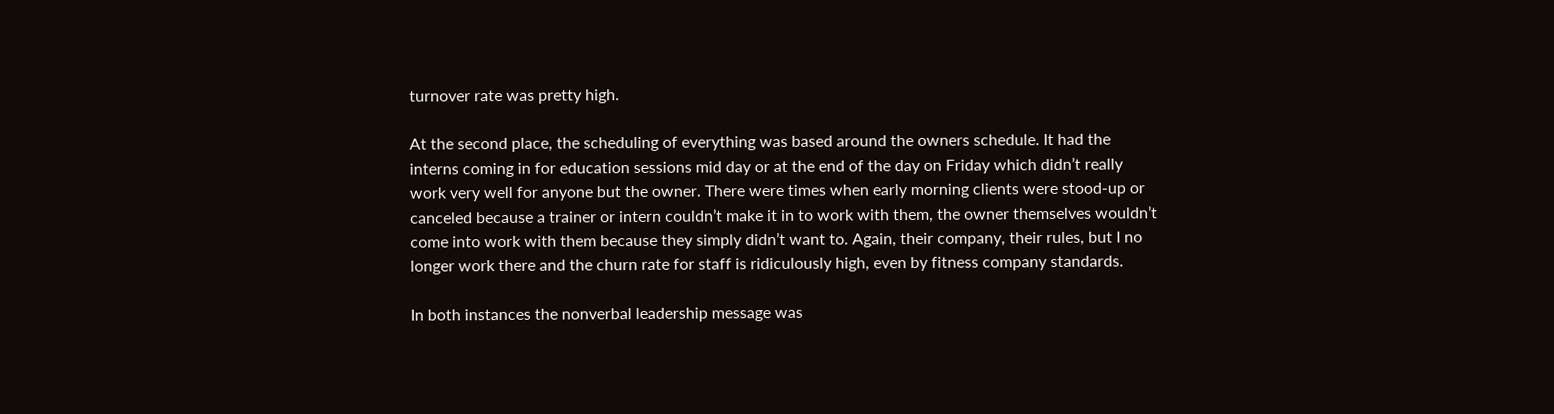turnover rate was pretty high.

At the second place, the scheduling of everything was based around the owners schedule. It had the interns coming in for education sessions mid day or at the end of the day on Friday which didn’t really work very well for anyone but the owner. There were times when early morning clients were stood-up or canceled because a trainer or intern couldn’t make it in to work with them, the owner themselves wouldn’t come into work with them because they simply didn’t want to. Again, their company, their rules, but I no longer work there and the churn rate for staff is ridiculously high, even by fitness company standards.

In both instances the nonverbal leadership message was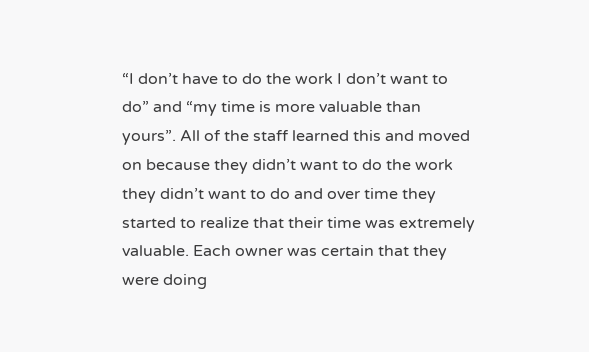“I don’t have to do the work I don’t want to do” and “my time is more valuable than yours”. All of the staff learned this and moved on because they didn’t want to do the work they didn’t want to do and over time they started to realize that their time was extremely valuable. Each owner was certain that they were doing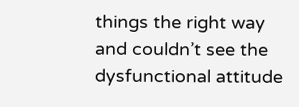things the right way and couldn’t see the dysfunctional attitude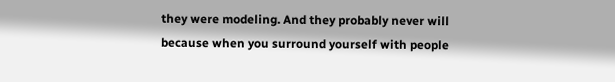they were modeling. And they probably never will because when you surround yourself with people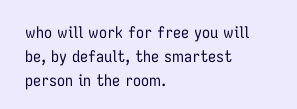who will work for free you will be, by default, the smartest person in the room.